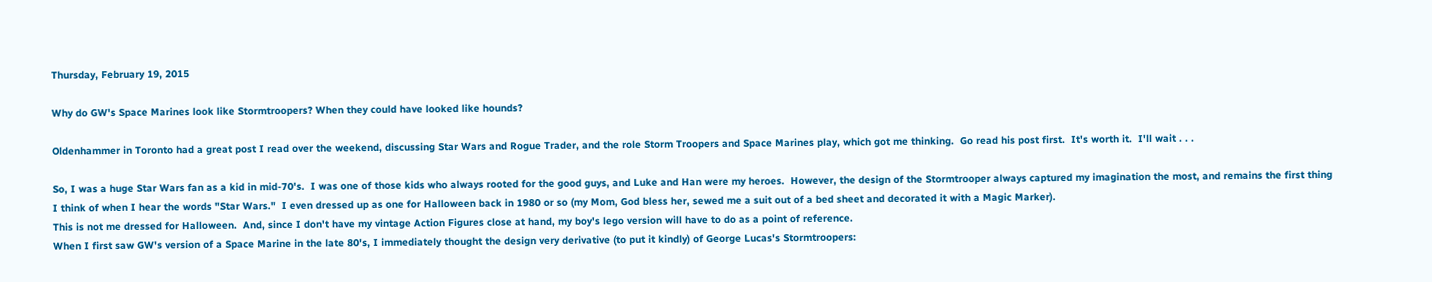Thursday, February 19, 2015

Why do GW's Space Marines look like Stormtroopers? When they could have looked like hounds?

Oldenhammer in Toronto had a great post I read over the weekend, discussing Star Wars and Rogue Trader, and the role Storm Troopers and Space Marines play, which got me thinking.  Go read his post first.  It's worth it.  I'll wait . . .

So, I was a huge Star Wars fan as a kid in mid-70's.  I was one of those kids who always rooted for the good guys, and Luke and Han were my heroes.  However, the design of the Stormtrooper always captured my imagination the most, and remains the first thing I think of when I hear the words "Star Wars."  I even dressed up as one for Halloween back in 1980 or so (my Mom, God bless her, sewed me a suit out of a bed sheet and decorated it with a Magic Marker).
This is not me dressed for Halloween.  And, since I don't have my vintage Action Figures close at hand, my boy's lego version will have to do as a point of reference.
When I first saw GW's version of a Space Marine in the late 80's, I immediately thought the design very derivative (to put it kindly) of George Lucas's Stormtroopers: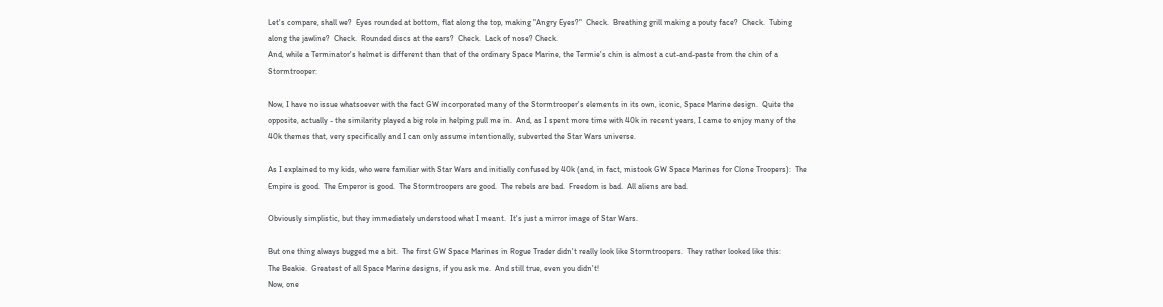Let's compare, shall we?  Eyes rounded at bottom, flat along the top, making "Angry Eyes?"  Check.  Breathing grill making a pouty face?  Check.  Tubing along the jawline?  Check.  Rounded discs at the ears?  Check.  Lack of nose? Check.
And, while a Terminator's helmet is different than that of the ordinary Space Marine, the Termie's chin is almost a cut-and-paste from the chin of a Stormtrooper:

Now, I have no issue whatsoever with the fact GW incorporated many of the Stormtrooper's elements in its own, iconic, Space Marine design.  Quite the opposite, actually - the similarity played a big role in helping pull me in.  And, as I spent more time with 40k in recent years, I came to enjoy many of the 40k themes that, very specifically and I can only assume intentionally, subverted the Star Wars universe.

As I explained to my kids, who were familiar with Star Wars and initially confused by 40k (and, in fact, mistook GW Space Marines for Clone Troopers):  The Empire is good.  The Emperor is good.  The Stormtroopers are good.  The rebels are bad.  Freedom is bad.  All aliens are bad.

Obviously simplistic, but they immediately understood what I meant.  It's just a mirror image of Star Wars.

But one thing always bugged me a bit.  The first GW Space Marines in Rogue Trader didn't really look like Stormtroopers.  They rather looked like this:
The Beakie.  Greatest of all Space Marine designs, if you ask me.  And still true, even you didn't!
Now, one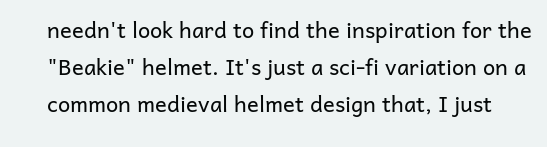needn't look hard to find the inspiration for the "Beakie" helmet. It's just a sci-fi variation on a common medieval helmet design that, I just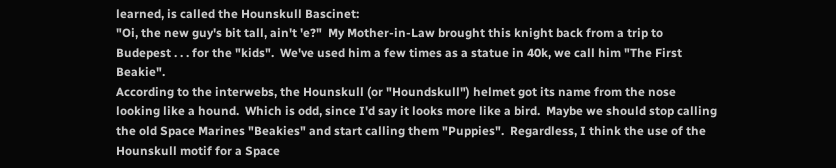learned, is called the Hounskull Bascinet:
"Oi, the new guy's bit tall, ain't 'e?"  My Mother-in-Law brought this knight back from a trip to Budepest . . . for the "kids".  We've used him a few times as a statue in 40k, we call him "The First Beakie".
According to the interwebs, the Hounskull (or "Houndskull") helmet got its name from the nose looking like a hound.  Which is odd, since I'd say it looks more like a bird.  Maybe we should stop calling the old Space Marines "Beakies" and start calling them "Puppies".  Regardless, I think the use of the Hounskull motif for a Space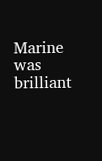Marine was brilliant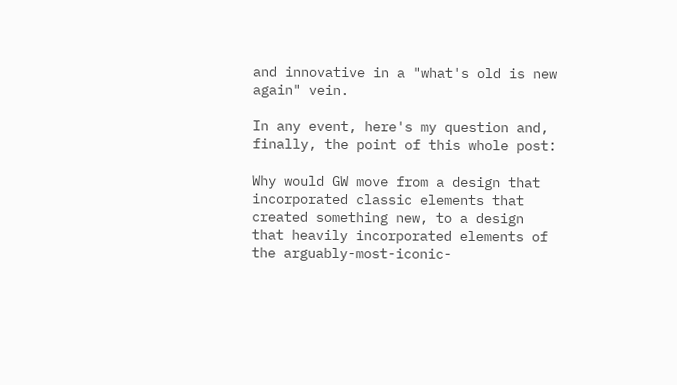and innovative in a "what's old is new again" vein.

In any event, here's my question and, finally, the point of this whole post:

Why would GW move from a design that incorporated classic elements that created something new, to a design that heavily incorporated elements of the arguably-most-iconic-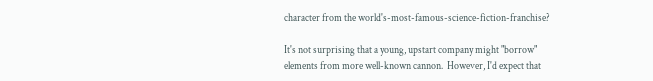character from the world's-most-famous-science-fiction-franchise?

It's not surprising that a young, upstart company might "borrow" elements from more well-known cannon.  However, I'd expect that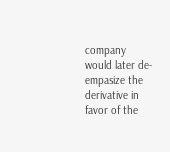company would later de-empasize the derivative in favor of the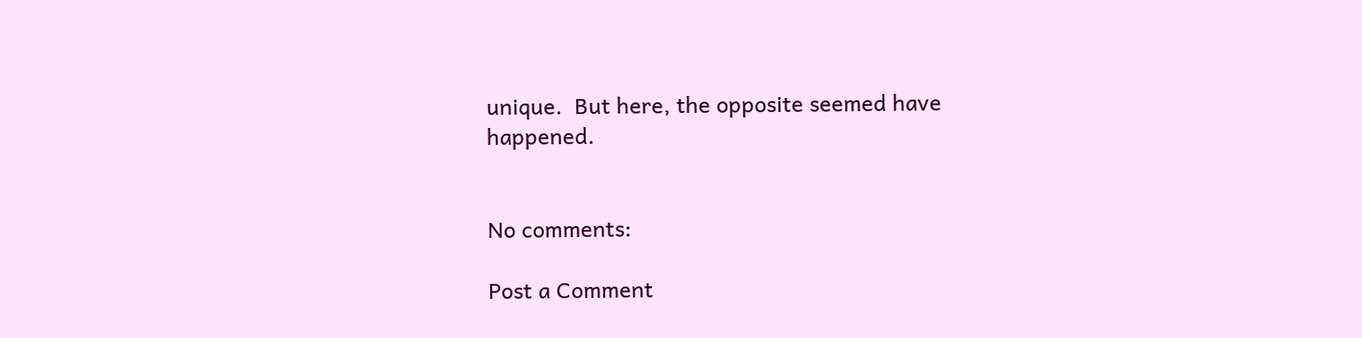unique.  But here, the opposite seemed have happened.


No comments:

Post a Comment